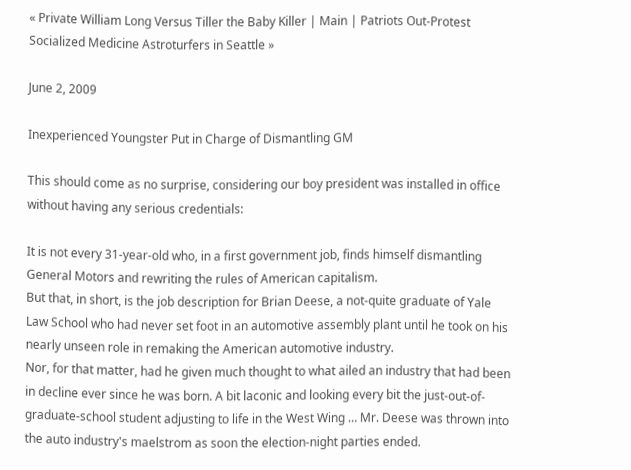« Private William Long Versus Tiller the Baby Killer | Main | Patriots Out-Protest Socialized Medicine Astroturfers in Seattle »

June 2, 2009

Inexperienced Youngster Put in Charge of Dismantling GM

This should come as no surprise, considering our boy president was installed in office without having any serious credentials:

It is not every 31-year-old who, in a first government job, finds himself dismantling General Motors and rewriting the rules of American capitalism.
But that, in short, is the job description for Brian Deese, a not-quite graduate of Yale Law School who had never set foot in an automotive assembly plant until he took on his nearly unseen role in remaking the American automotive industry.
Nor, for that matter, had he given much thought to what ailed an industry that had been in decline ever since he was born. A bit laconic and looking every bit the just-out-of-graduate-school student adjusting to life in the West Wing … Mr. Deese was thrown into the auto industry's maelstrom as soon the election-night parties ended.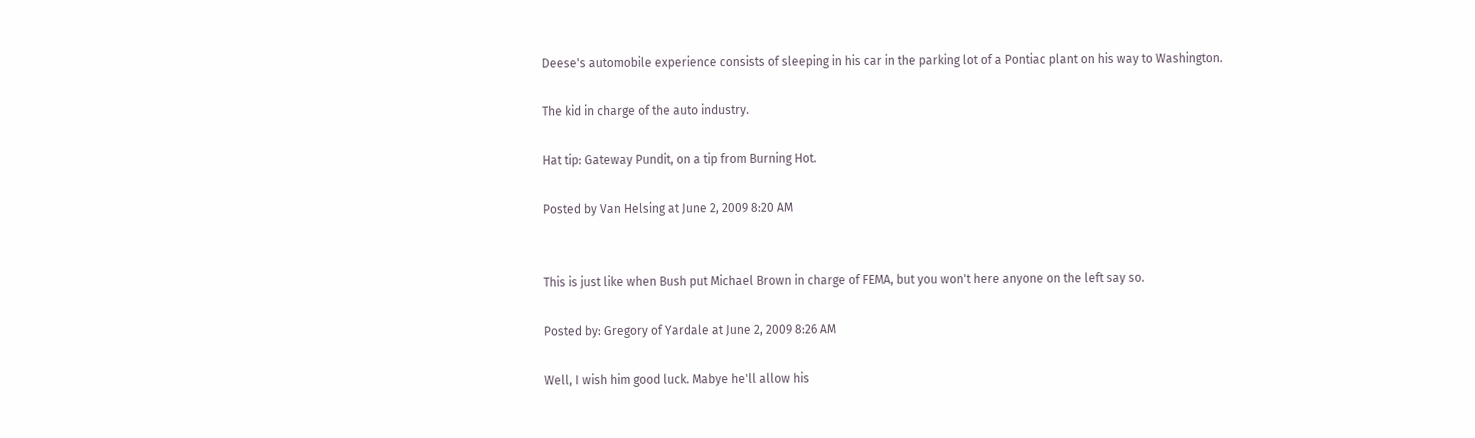Deese's automobile experience consists of sleeping in his car in the parking lot of a Pontiac plant on his way to Washington.

The kid in charge of the auto industry.

Hat tip: Gateway Pundit, on a tip from Burning Hot.

Posted by Van Helsing at June 2, 2009 8:20 AM


This is just like when Bush put Michael Brown in charge of FEMA, but you won't here anyone on the left say so.

Posted by: Gregory of Yardale at June 2, 2009 8:26 AM

Well, I wish him good luck. Mabye he'll allow his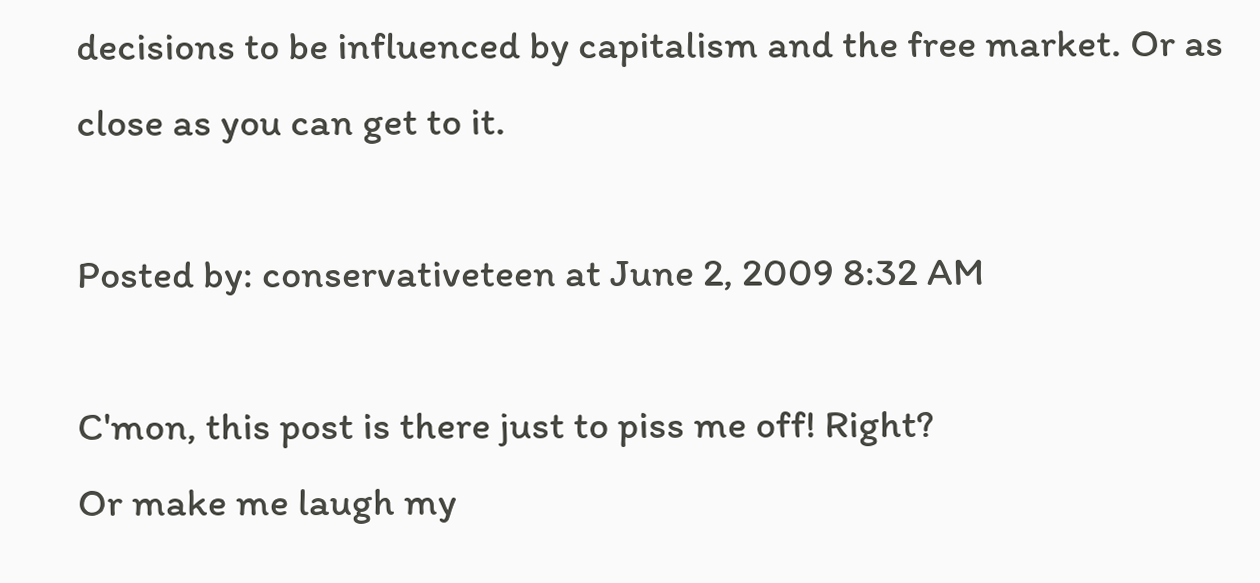decisions to be influenced by capitalism and the free market. Or as close as you can get to it.

Posted by: conservativeteen at June 2, 2009 8:32 AM

C'mon, this post is there just to piss me off! Right?
Or make me laugh my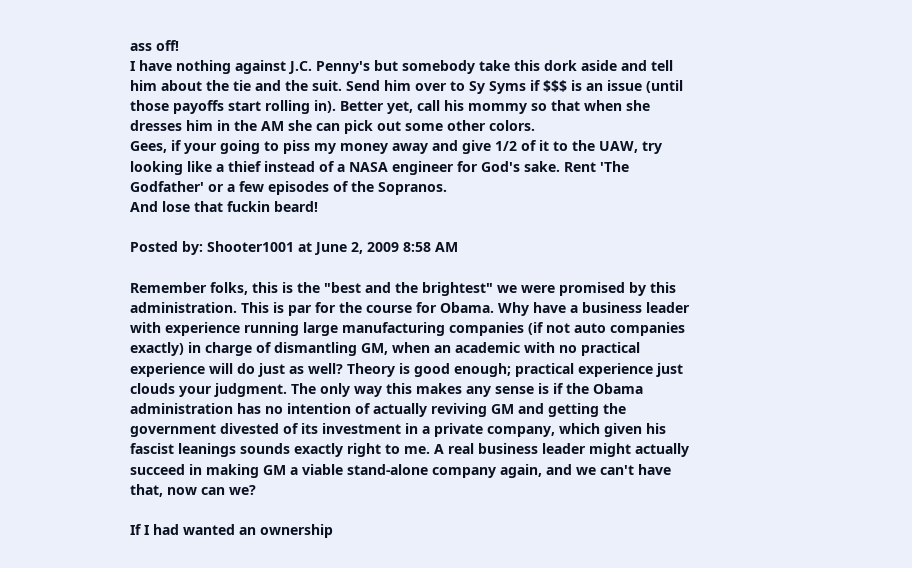ass off!
I have nothing against J.C. Penny's but somebody take this dork aside and tell him about the tie and the suit. Send him over to Sy Syms if $$$ is an issue (until those payoffs start rolling in). Better yet, call his mommy so that when she dresses him in the AM she can pick out some other colors.
Gees, if your going to piss my money away and give 1/2 of it to the UAW, try looking like a thief instead of a NASA engineer for God's sake. Rent 'The Godfather' or a few episodes of the Sopranos.
And lose that fuckin beard!

Posted by: Shooter1001 at June 2, 2009 8:58 AM

Remember folks, this is the "best and the brightest" we were promised by this administration. This is par for the course for Obama. Why have a business leader with experience running large manufacturing companies (if not auto companies exactly) in charge of dismantling GM, when an academic with no practical experience will do just as well? Theory is good enough; practical experience just clouds your judgment. The only way this makes any sense is if the Obama administration has no intention of actually reviving GM and getting the government divested of its investment in a private company, which given his fascist leanings sounds exactly right to me. A real business leader might actually succeed in making GM a viable stand-alone company again, and we can't have that, now can we?

If I had wanted an ownership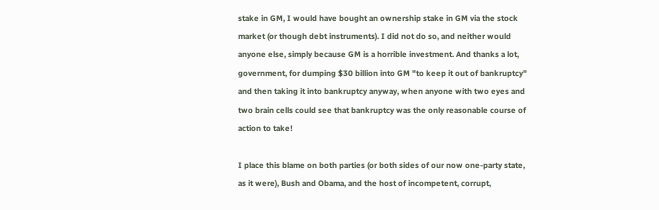stake in GM, I would have bought an ownership stake in GM via the stock market (or though debt instruments). I did not do so, and neither would anyone else, simply because GM is a horrible investment. And thanks a lot, government, for dumping $30 billion into GM "to keep it out of bankruptcy" and then taking it into bankruptcy anyway, when anyone with two eyes and two brain cells could see that bankruptcy was the only reasonable course of action to take!

I place this blame on both parties (or both sides of our now one-party state, as it were), Bush and Obama, and the host of incompetent, corrupt,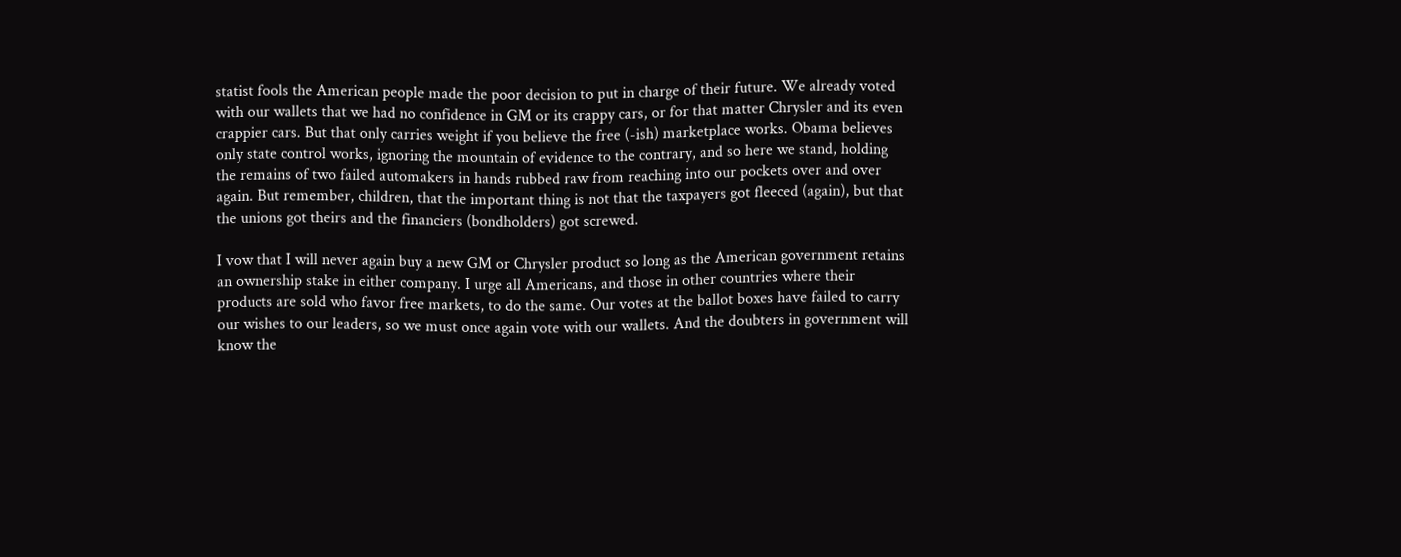statist fools the American people made the poor decision to put in charge of their future. We already voted with our wallets that we had no confidence in GM or its crappy cars, or for that matter Chrysler and its even crappier cars. But that only carries weight if you believe the free (-ish) marketplace works. Obama believes only state control works, ignoring the mountain of evidence to the contrary, and so here we stand, holding the remains of two failed automakers in hands rubbed raw from reaching into our pockets over and over again. But remember, children, that the important thing is not that the taxpayers got fleeced (again), but that the unions got theirs and the financiers (bondholders) got screwed.

I vow that I will never again buy a new GM or Chrysler product so long as the American government retains an ownership stake in either company. I urge all Americans, and those in other countries where their products are sold who favor free markets, to do the same. Our votes at the ballot boxes have failed to carry our wishes to our leaders, so we must once again vote with our wallets. And the doubters in government will know the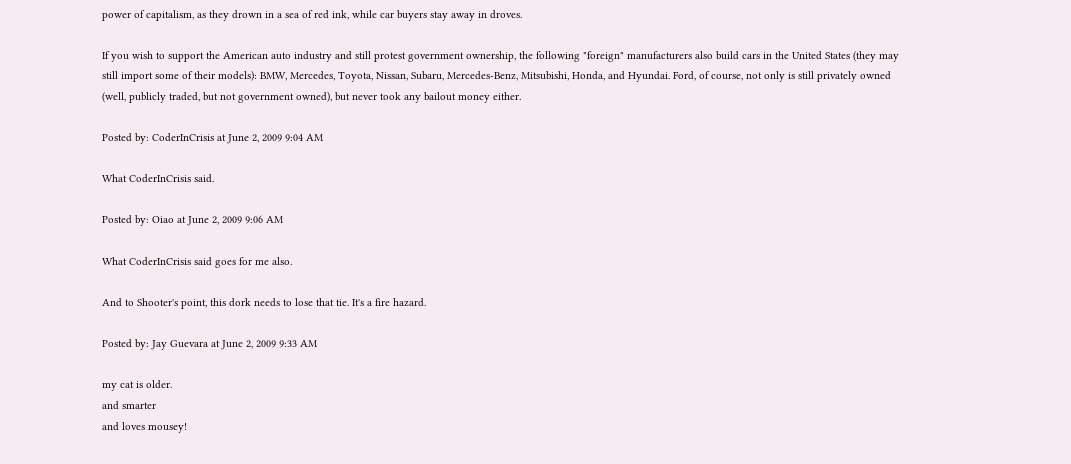power of capitalism, as they drown in a sea of red ink, while car buyers stay away in droves.

If you wish to support the American auto industry and still protest government ownership, the following "foreign" manufacturers also build cars in the United States (they may still import some of their models): BMW, Mercedes, Toyota, Nissan, Subaru, Mercedes-Benz, Mitsubishi, Honda, and Hyundai. Ford, of course, not only is still privately owned (well, publicly traded, but not government owned), but never took any bailout money either.

Posted by: CoderInCrisis at June 2, 2009 9:04 AM

What CoderInCrisis said.

Posted by: Oiao at June 2, 2009 9:06 AM

What CoderInCrisis said goes for me also.

And to Shooter's point, this dork needs to lose that tie. It's a fire hazard.

Posted by: Jay Guevara at June 2, 2009 9:33 AM

my cat is older.
and smarter
and loves mousey!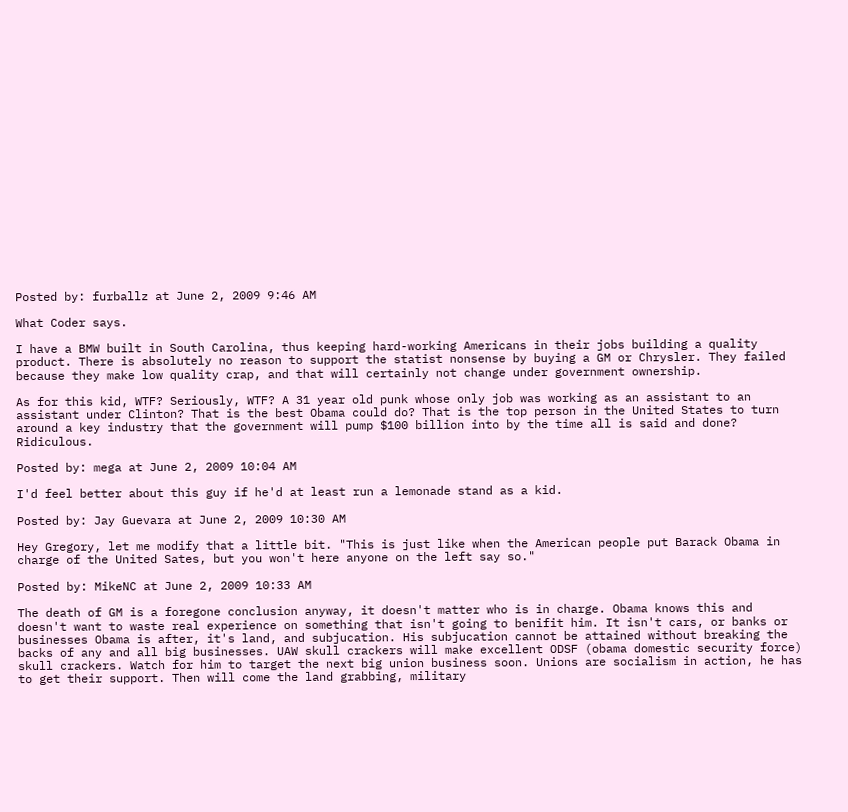Posted by: furballz at June 2, 2009 9:46 AM

What Coder says.

I have a BMW built in South Carolina, thus keeping hard-working Americans in their jobs building a quality product. There is absolutely no reason to support the statist nonsense by buying a GM or Chrysler. They failed because they make low quality crap, and that will certainly not change under government ownership.

As for this kid, WTF? Seriously, WTF? A 31 year old punk whose only job was working as an assistant to an assistant under Clinton? That is the best Obama could do? That is the top person in the United States to turn around a key industry that the government will pump $100 billion into by the time all is said and done? Ridiculous.

Posted by: mega at June 2, 2009 10:04 AM

I'd feel better about this guy if he'd at least run a lemonade stand as a kid.

Posted by: Jay Guevara at June 2, 2009 10:30 AM

Hey Gregory, let me modify that a little bit. "This is just like when the American people put Barack Obama in charge of the United Sates, but you won't here anyone on the left say so."

Posted by: MikeNC at June 2, 2009 10:33 AM

The death of GM is a foregone conclusion anyway, it doesn't matter who is in charge. Obama knows this and doesn't want to waste real experience on something that isn't going to benifit him. It isn't cars, or banks or businesses Obama is after, it's land, and subjucation. His subjucation cannot be attained without breaking the backs of any and all big businesses. UAW skull crackers will make excellent ODSF (obama domestic security force) skull crackers. Watch for him to target the next big union business soon. Unions are socialism in action, he has to get their support. Then will come the land grabbing, military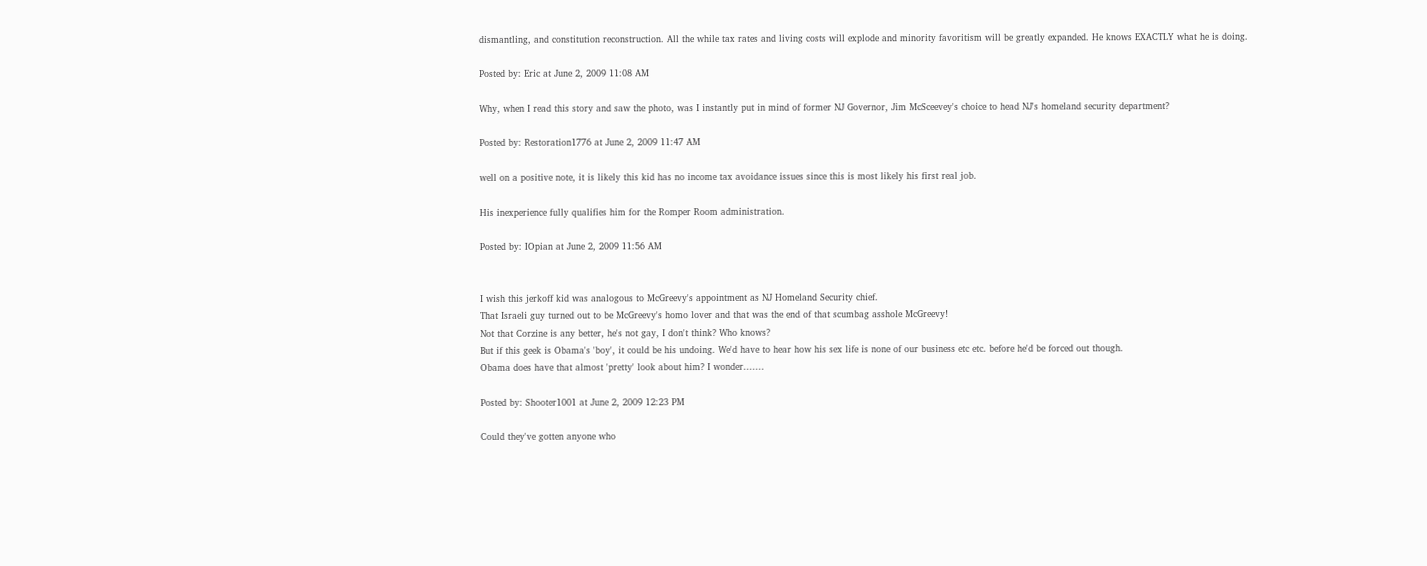dismantling, and constitution reconstruction. All the while tax rates and living costs will explode and minority favoritism will be greatly expanded. He knows EXACTLY what he is doing.

Posted by: Eric at June 2, 2009 11:08 AM

Why, when I read this story and saw the photo, was I instantly put in mind of former NJ Governor, Jim McSceevey's choice to head NJ's homeland security department?

Posted by: Restoration1776 at June 2, 2009 11:47 AM

well on a positive note, it is likely this kid has no income tax avoidance issues since this is most likely his first real job.

His inexperience fully qualifies him for the Romper Room administration.

Posted by: IOpian at June 2, 2009 11:56 AM


I wish this jerkoff kid was analogous to McGreevy's appointment as NJ Homeland Security chief.
That Israeli guy turned out to be McGreevy's homo lover and that was the end of that scumbag asshole McGreevy!
Not that Corzine is any better, he's not gay, I don't think? Who knows?
But if this geek is Obama's 'boy', it could be his undoing. We'd have to hear how his sex life is none of our business etc etc. before he'd be forced out though.
Obama does have that almost 'pretty' look about him? I wonder.......

Posted by: Shooter1001 at June 2, 2009 12:23 PM

Could they've gotten anyone who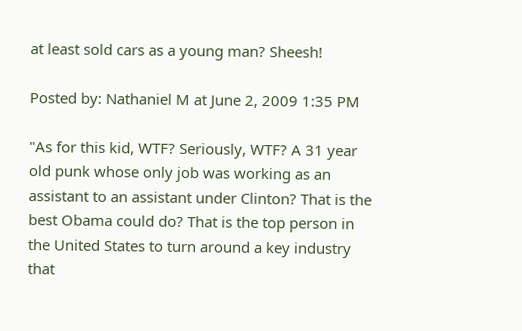at least sold cars as a young man? Sheesh!

Posted by: Nathaniel M at June 2, 2009 1:35 PM

"As for this kid, WTF? Seriously, WTF? A 31 year old punk whose only job was working as an assistant to an assistant under Clinton? That is the best Obama could do? That is the top person in the United States to turn around a key industry that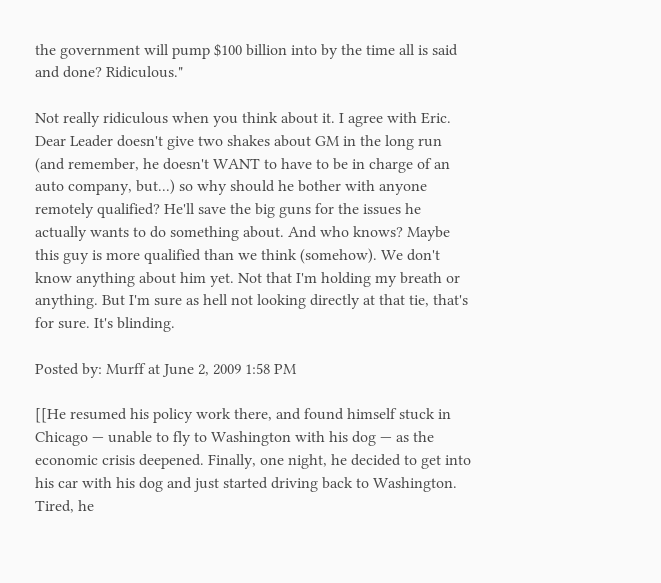the government will pump $100 billion into by the time all is said and done? Ridiculous."

Not really ridiculous when you think about it. I agree with Eric. Dear Leader doesn't give two shakes about GM in the long run (and remember, he doesn't WANT to have to be in charge of an auto company, but...) so why should he bother with anyone remotely qualified? He'll save the big guns for the issues he actually wants to do something about. And who knows? Maybe this guy is more qualified than we think (somehow). We don't know anything about him yet. Not that I'm holding my breath or anything. But I'm sure as hell not looking directly at that tie, that's for sure. It's blinding.

Posted by: Murff at June 2, 2009 1:58 PM

[[He resumed his policy work there, and found himself stuck in Chicago — unable to fly to Washington with his dog — as the economic crisis deepened. Finally, one night, he decided to get into his car with his dog and just started driving back to Washington. Tired, he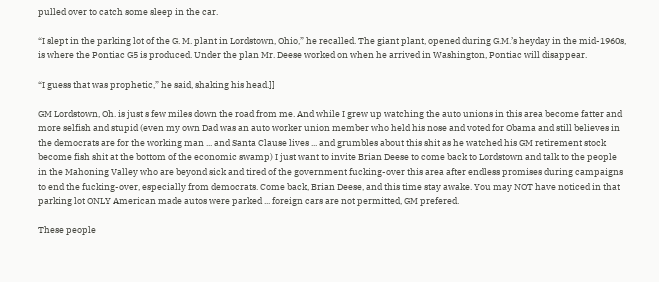pulled over to catch some sleep in the car.

“I slept in the parking lot of the G. M. plant in Lordstown, Ohio,” he recalled. The giant plant, opened during G.M.’s heyday in the mid-1960s, is where the Pontiac G5 is produced. Under the plan Mr. Deese worked on when he arrived in Washington, Pontiac will disappear.

“I guess that was prophetic,” he said, shaking his head.]]

GM Lordstown, Oh. is just s few miles down the road from me. And while I grew up watching the auto unions in this area become fatter and more selfish and stupid (even my own Dad was an auto worker union member who held his nose and voted for Obama and still believes in the democrats are for the working man ... and Santa Clause lives ... and grumbles about this shit as he watched his GM retirement stock become fish shit at the bottom of the economic swamp) I just want to invite Brian Deese to come back to Lordstown and talk to the people in the Mahoning Valley who are beyond sick and tired of the government fucking-over this area after endless promises during campaigns to end the fucking-over, especially from democrats. Come back, Brian Deese, and this time stay awake. You may NOT have noticed in that parking lot ONLY American made autos were parked ... foreign cars are not permitted, GM prefered.

These people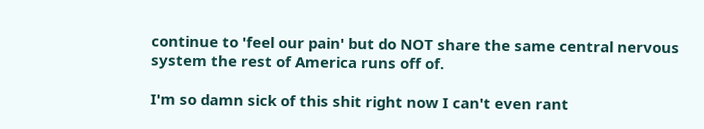continue to 'feel our pain' but do NOT share the same central nervous system the rest of America runs off of.

I'm so damn sick of this shit right now I can't even rant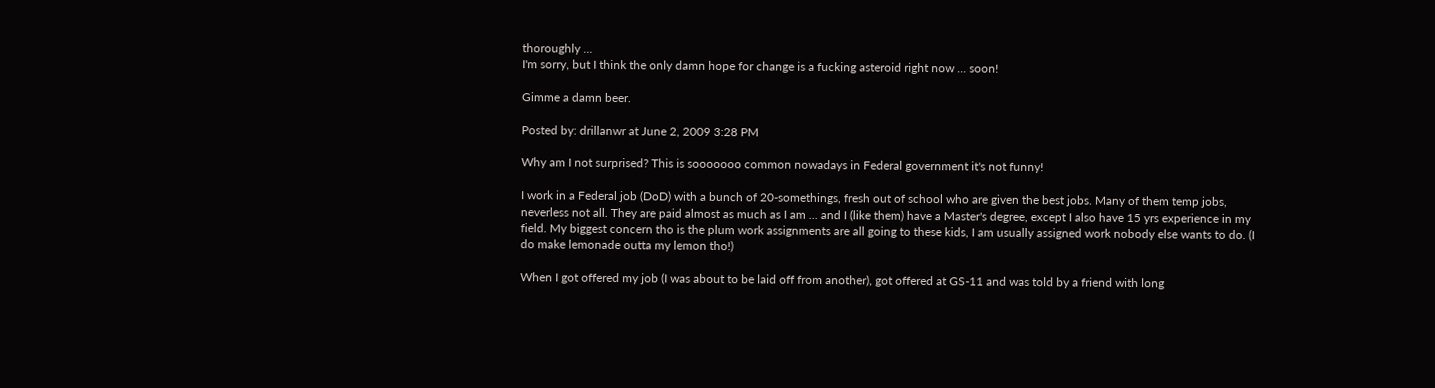thoroughly ...
I'm sorry, but I think the only damn hope for change is a fucking asteroid right now ... soon!

Gimme a damn beer.

Posted by: drillanwr at June 2, 2009 3:28 PM

Why am I not surprised? This is sooooooo common nowadays in Federal government it's not funny!

I work in a Federal job (DoD) with a bunch of 20-somethings, fresh out of school who are given the best jobs. Many of them temp jobs, neverless not all. They are paid almost as much as I am ... and I (like them) have a Master's degree, except I also have 15 yrs experience in my field. My biggest concern tho is the plum work assignments are all going to these kids, I am usually assigned work nobody else wants to do. (I do make lemonade outta my lemon tho!)

When I got offered my job (I was about to be laid off from another), got offered at GS-11 and was told by a friend with long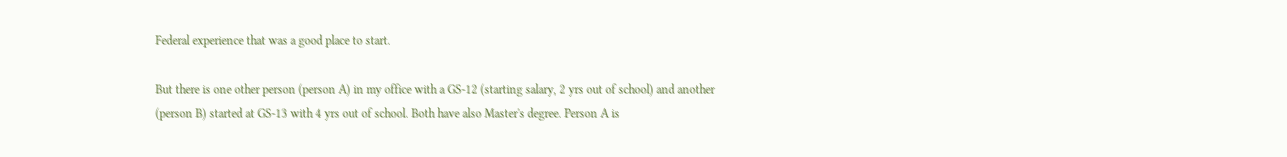Federal experience that was a good place to start.

But there is one other person (person A) in my office with a GS-12 (starting salary, 2 yrs out of school) and another (person B) started at GS-13 with 4 yrs out of school. Both have also Master's degree. Person A is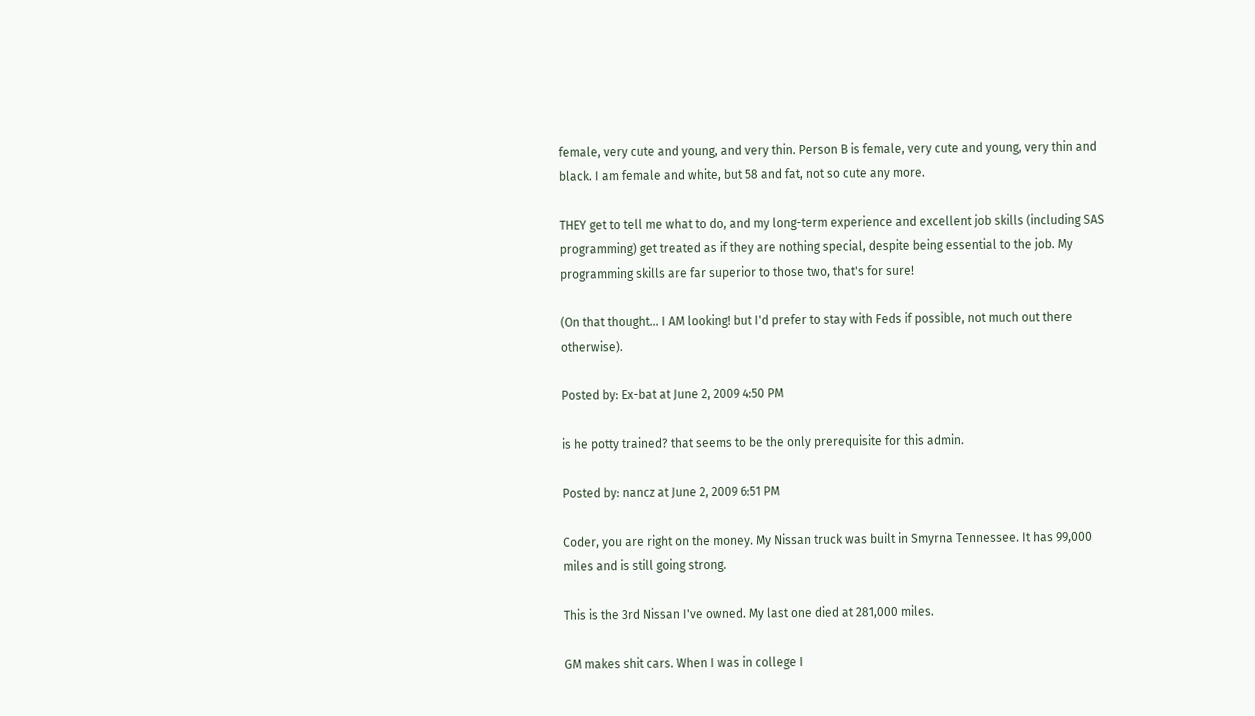female, very cute and young, and very thin. Person B is female, very cute and young, very thin and black. I am female and white, but 58 and fat, not so cute any more.

THEY get to tell me what to do, and my long-term experience and excellent job skills (including SAS programming) get treated as if they are nothing special, despite being essential to the job. My programming skills are far superior to those two, that's for sure!

(On that thought... I AM looking! but I'd prefer to stay with Feds if possible, not much out there otherwise).

Posted by: Ex-bat at June 2, 2009 4:50 PM

is he potty trained? that seems to be the only prerequisite for this admin.

Posted by: nancz at June 2, 2009 6:51 PM

Coder, you are right on the money. My Nissan truck was built in Smyrna Tennessee. It has 99,000 miles and is still going strong.

This is the 3rd Nissan I've owned. My last one died at 281,000 miles.

GM makes shit cars. When I was in college I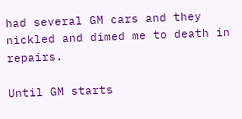had several GM cars and they nickled and dimed me to death in repairs.

Until GM starts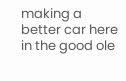making a better car here in the good ole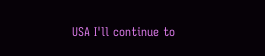USA I'll continue to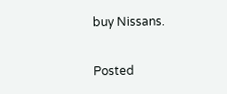buy Nissans.

Posted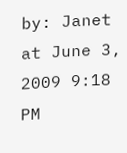by: Janet at June 3, 2009 9:18 PM